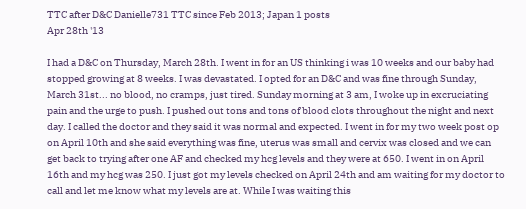TTC after D&C Danielle731 TTC since Feb 2013; Japan 1 posts
Apr 28th '13

I had a D&C on Thursday, March 28th. I went in for an US thinking i was 10 weeks and our baby had stopped growing at 8 weeks. I was devastated. I opted for an D&C and was fine through Sunday, March 31st... no blood, no cramps, just tired. Sunday morning at 3 am, I woke up in excruciating pain and the urge to push. I pushed out tons and tons of blood clots throughout the night and next day. I called the doctor and they said it was normal and expected. I went in for my two week post op on April 10th and she said everything was fine, uterus was small and cervix was closed and we can get back to trying after one AF and checked my hcg levels and they were at 650. I went in on April 16th and my hcg was 250. I just got my levels checked on April 24th and am waiting for my doctor to call and let me know what my levels are at. While I was waiting this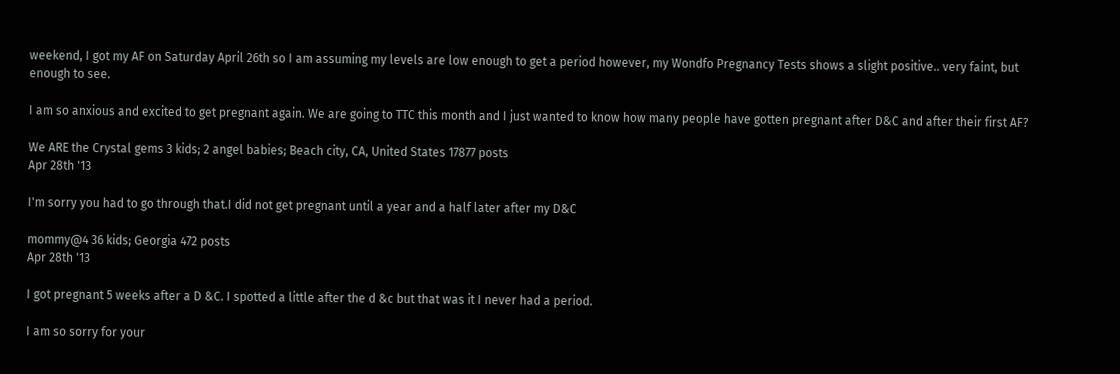weekend, I got my AF on Saturday April 26th so I am assuming my levels are low enough to get a period however, my Wondfo Pregnancy Tests shows a slight positive.. very faint, but enough to see.

I am so anxious and excited to get pregnant again. We are going to TTC this month and I just wanted to know how many people have gotten pregnant after D&C and after their first AF?

We ARE the Crystal gems 3 kids; 2 angel babies; Beach city, CA, United States 17877 posts
Apr 28th '13

I'm sorry you had to go through that.I did not get pregnant until a year and a half later after my D&C

mommy@4 36 kids; Georgia 472 posts
Apr 28th '13

I got pregnant 5 weeks after a D &C. I spotted a little after the d &c but that was it I never had a period.

I am so sorry for your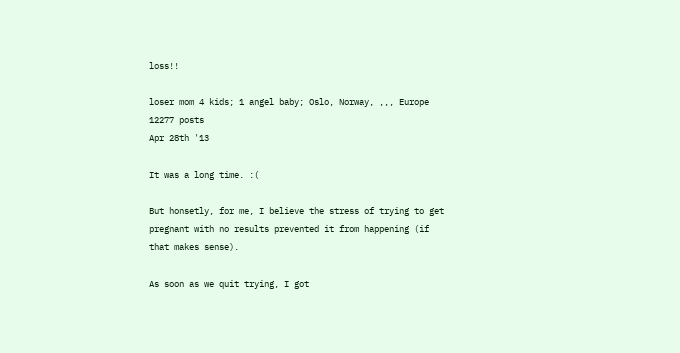loss!!

loser mom 4 kids; 1 angel baby; Oslo, Norway, ,,, Europe 12277 posts
Apr 28th '13

It was a long time. :(

But honsetly, for me, I believe the stress of trying to get pregnant with no results prevented it from happening (if that makes sense).

As soon as we quit trying, I got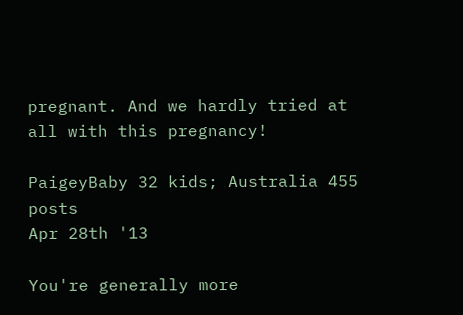pregnant. And we hardly tried at all with this pregnancy!

PaigeyBaby 32 kids; Australia 455 posts
Apr 28th '13

You're generally more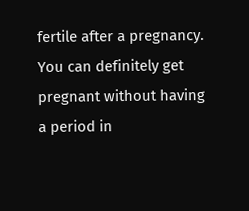fertile after a pregnancy. You can definitely get pregnant without having a period in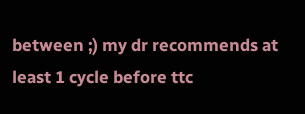between ;) my dr recommends at least 1 cycle before ttc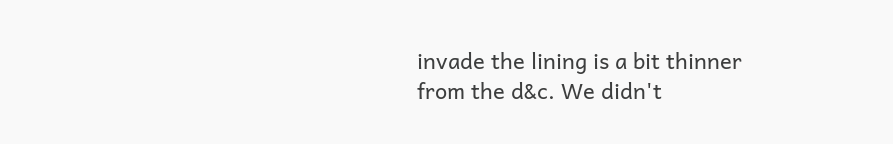invade the lining is a bit thinner from the d&c. We didn't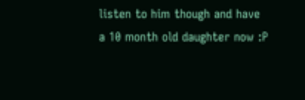listen to him though and have a 10 month old daughter now :P